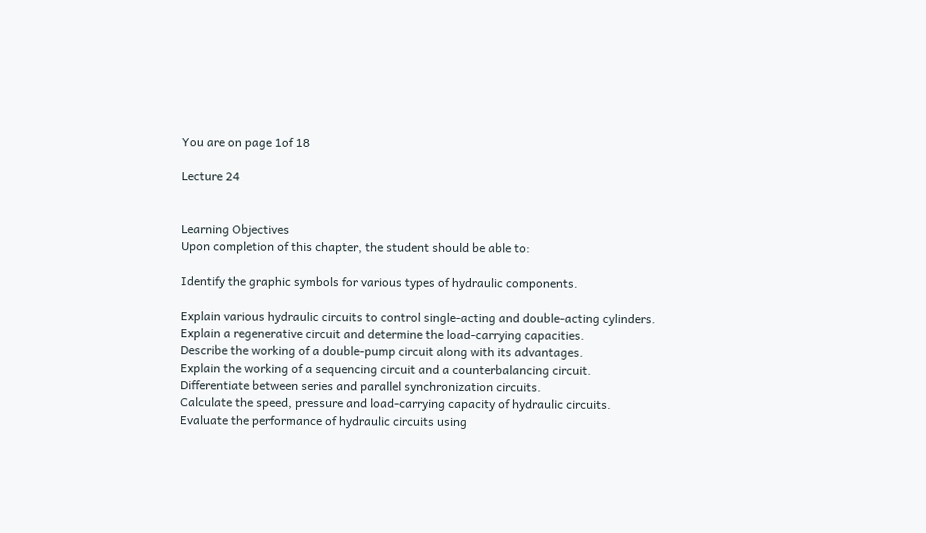You are on page 1of 18

Lecture 24


Learning Objectives
Upon completion of this chapter, the student should be able to:

Identify the graphic symbols for various types of hydraulic components.

Explain various hydraulic circuits to control single-acting and double-acting cylinders.
Explain a regenerative circuit and determine the load-carrying capacities.
Describe the working of a double-pump circuit along with its advantages.
Explain the working of a sequencing circuit and a counterbalancing circuit.
Differentiate between series and parallel synchronization circuits.
Calculate the speed, pressure and load-carrying capacity of hydraulic circuits.
Evaluate the performance of hydraulic circuits using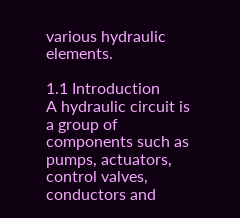various hydraulic elements.

1.1 Introduction
A hydraulic circuit is a group of components such as pumps, actuators, control valves, conductors and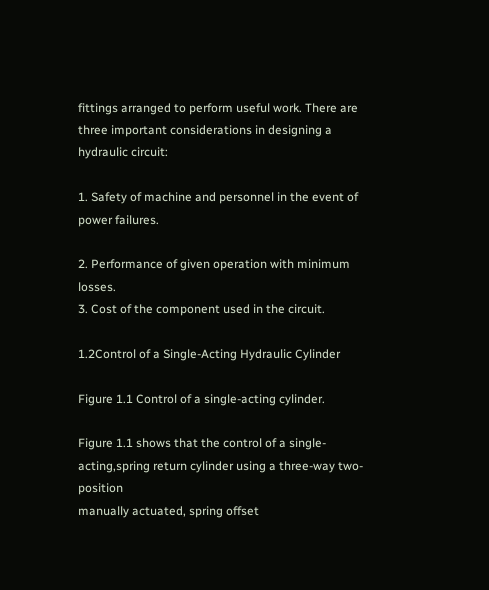fittings arranged to perform useful work. There are three important considerations in designing a
hydraulic circuit:

1. Safety of machine and personnel in the event of power failures.

2. Performance of given operation with minimum losses.
3. Cost of the component used in the circuit.

1.2Control of a Single-Acting Hydraulic Cylinder

Figure 1.1 Control of a single-acting cylinder.

Figure 1.1 shows that the control of a single-acting,spring return cylinder using a three-way two-position
manually actuated, spring offset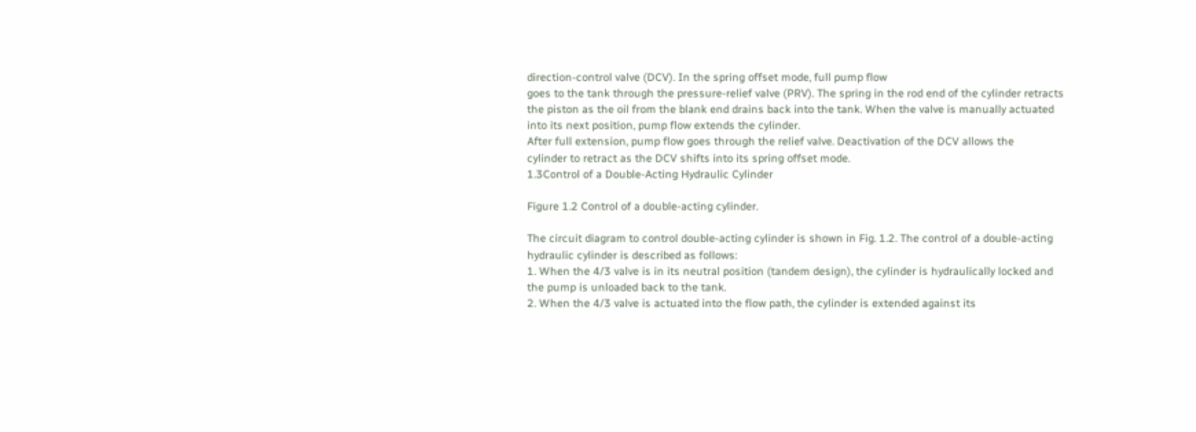direction-control valve (DCV). In the spring offset mode, full pump flow
goes to the tank through the pressure-relief valve (PRV). The spring in the rod end of the cylinder retracts
the piston as the oil from the blank end drains back into the tank. When the valve is manually actuated
into its next position, pump flow extends the cylinder.
After full extension, pump flow goes through the relief valve. Deactivation of the DCV allows the
cylinder to retract as the DCV shifts into its spring offset mode.
1.3Control of a Double-Acting Hydraulic Cylinder

Figure 1.2 Control of a double-acting cylinder.

The circuit diagram to control double-acting cylinder is shown in Fig. 1.2. The control of a double-acting
hydraulic cylinder is described as follows:
1. When the 4/3 valve is in its neutral position (tandem design), the cylinder is hydraulically locked and
the pump is unloaded back to the tank.
2. When the 4/3 valve is actuated into the flow path, the cylinder is extended against its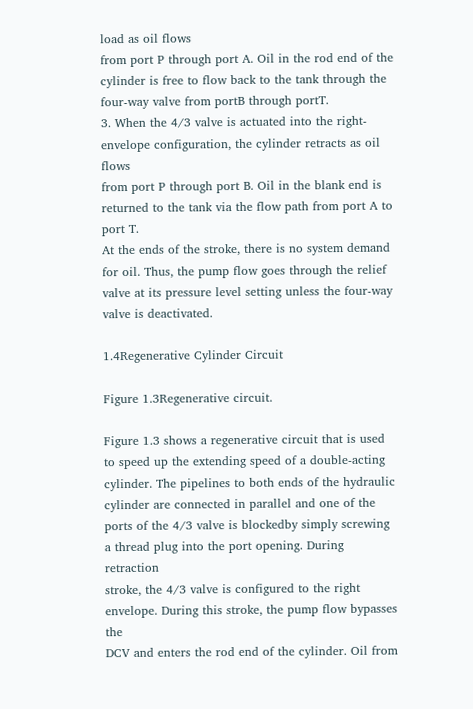load as oil flows
from port P through port A. Oil in the rod end of the cylinder is free to flow back to the tank through the
four-way valve from portB through portT.
3. When the 4/3 valve is actuated into the right-envelope configuration, the cylinder retracts as oil flows
from port P through port B. Oil in the blank end is returned to the tank via the flow path from port A to
port T.
At the ends of the stroke, there is no system demand for oil. Thus, the pump flow goes through the relief
valve at its pressure level setting unless the four-way valve is deactivated.

1.4Regenerative Cylinder Circuit

Figure 1.3Regenerative circuit.

Figure 1.3 shows a regenerative circuit that is used to speed up the extending speed of a double-acting
cylinder. The pipelines to both ends of the hydraulic cylinder are connected in parallel and one of the
ports of the 4/3 valve is blockedby simply screwing a thread plug into the port opening. During retraction
stroke, the 4/3 valve is configured to the right envelope. During this stroke, the pump flow bypasses the
DCV and enters the rod end of the cylinder. Oil from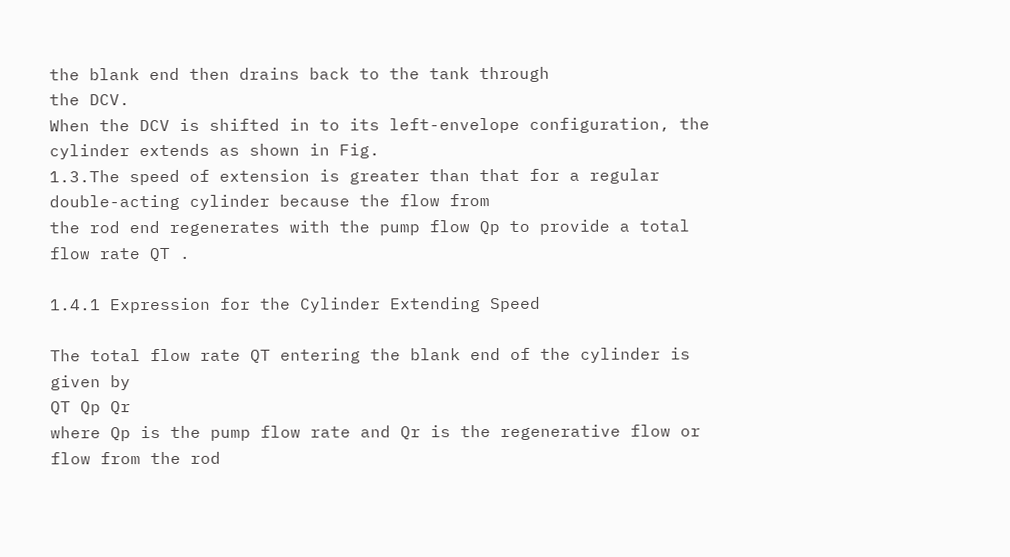the blank end then drains back to the tank through
the DCV.
When the DCV is shifted in to its left-envelope configuration, the cylinder extends as shown in Fig.
1.3.The speed of extension is greater than that for a regular double-acting cylinder because the flow from
the rod end regenerates with the pump flow Qp to provide a total flow rate QT .

1.4.1 Expression for the Cylinder Extending Speed

The total flow rate QT entering the blank end of the cylinder is given by
QT Qp Qr
where Qp is the pump flow rate and Qr is the regenerative flow or flow from the rod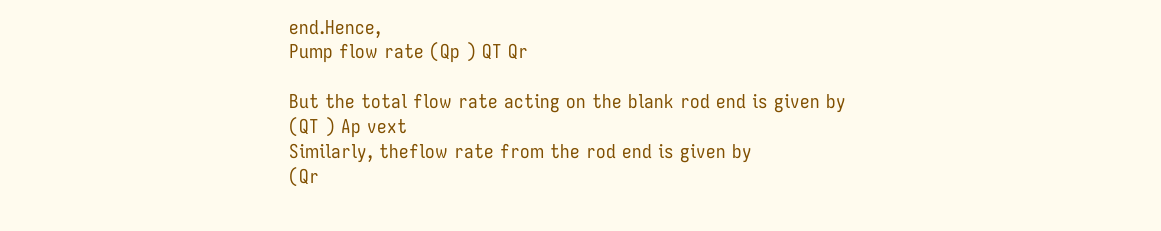end.Hence,
Pump flow rate (Qp ) QT Qr

But the total flow rate acting on the blank rod end is given by
(QT ) Ap vext
Similarly, theflow rate from the rod end is given by
(Qr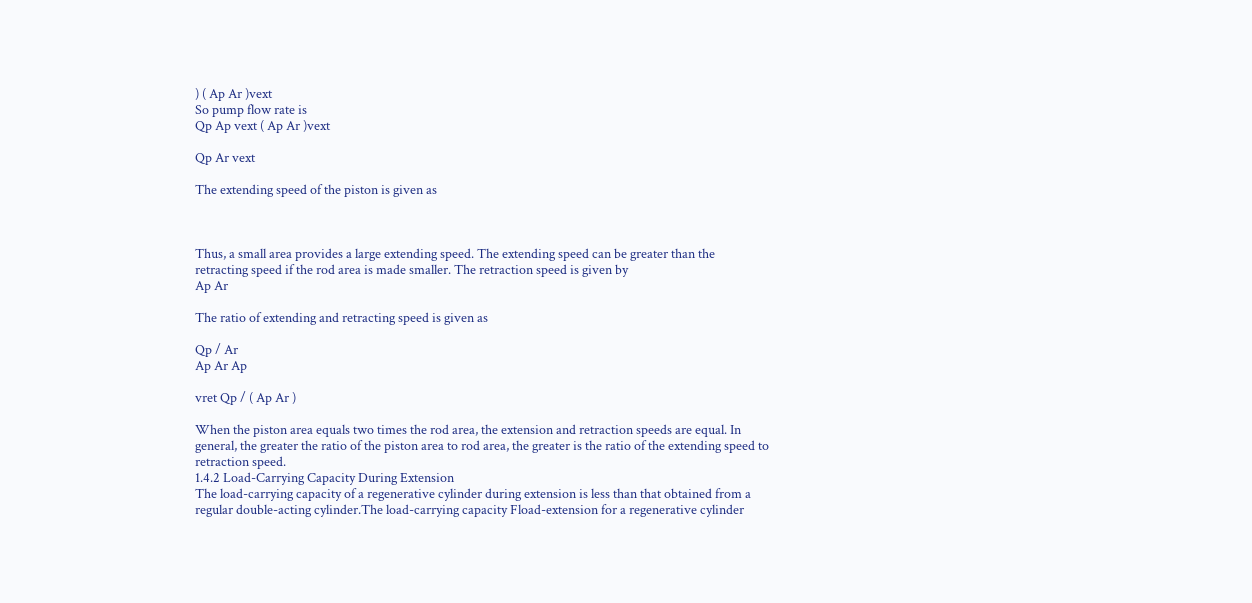) ( Ap Ar )vext
So pump flow rate is
Qp Ap vext ( Ap Ar )vext

Qp Ar vext

The extending speed of the piston is given as



Thus, a small area provides a large extending speed. The extending speed can be greater than the
retracting speed if the rod area is made smaller. The retraction speed is given by
Ap Ar

The ratio of extending and retracting speed is given as

Qp / Ar
Ap Ar Ap

vret Qp / ( Ap Ar )

When the piston area equals two times the rod area, the extension and retraction speeds are equal. In
general, the greater the ratio of the piston area to rod area, the greater is the ratio of the extending speed to
retraction speed.
1.4.2 Load-Carrying Capacity During Extension
The load-carrying capacity of a regenerative cylinder during extension is less than that obtained from a
regular double-acting cylinder.The load-carrying capacity Fload-extension for a regenerative cylinder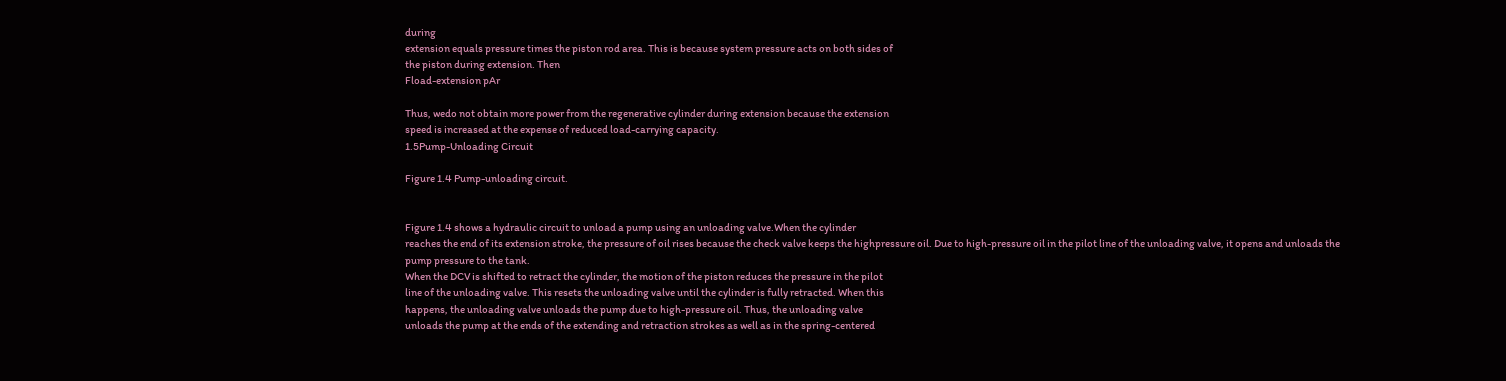during
extension equals pressure times the piston rod area. This is because system pressure acts on both sides of
the piston during extension. Then
Fload-extension pAr

Thus, wedo not obtain more power from the regenerative cylinder during extension because the extension
speed is increased at the expense of reduced load-carrying capacity.
1.5Pump-Unloading Circuit

Figure 1.4 Pump-unloading circuit.


Figure 1.4 shows a hydraulic circuit to unload a pump using an unloading valve.When the cylinder
reaches the end of its extension stroke, the pressure of oil rises because the check valve keeps the highpressure oil. Due to high-pressure oil in the pilot line of the unloading valve, it opens and unloads the
pump pressure to the tank.
When the DCV is shifted to retract the cylinder, the motion of the piston reduces the pressure in the pilot
line of the unloading valve. This resets the unloading valve until the cylinder is fully retracted. When this
happens, the unloading valve unloads the pump due to high-pressure oil. Thus, the unloading valve
unloads the pump at the ends of the extending and retraction strokes as well as in the spring-centered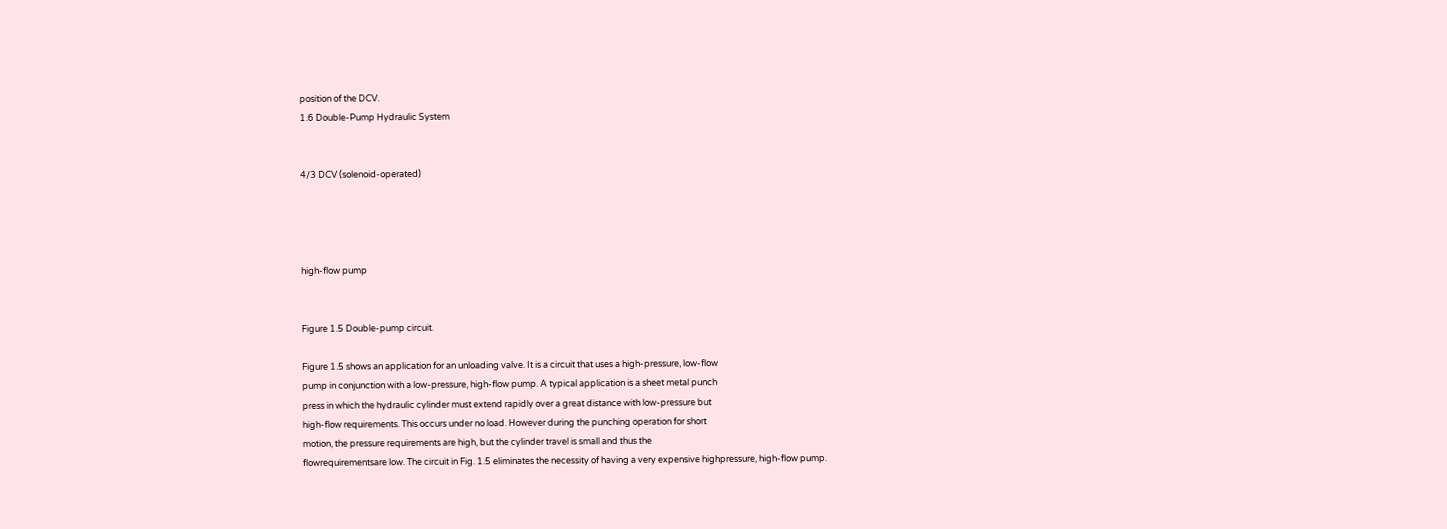position of the DCV.
1.6 Double-Pump Hydraulic System


4/3 DCV (solenoid-operated)




high-flow pump


Figure 1.5 Double-pump circuit.

Figure 1.5 shows an application for an unloading valve. It is a circuit that uses a high-pressure, low-flow
pump in conjunction with a low-pressure, high-flow pump. A typical application is a sheet metal punch
press in which the hydraulic cylinder must extend rapidly over a great distance with low-pressure but
high-flow requirements. This occurs under no load. However during the punching operation for short
motion, the pressure requirements are high, but the cylinder travel is small and thus the
flowrequirementsare low. The circuit in Fig. 1.5 eliminates the necessity of having a very expensive highpressure, high-flow pump.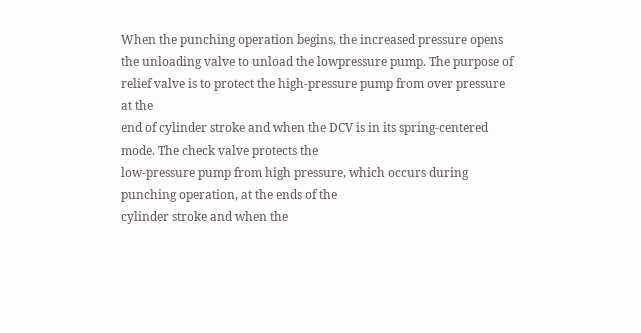When the punching operation begins, the increased pressure opens the unloading valve to unload the lowpressure pump. The purpose of relief valve is to protect the high-pressure pump from over pressure at the
end of cylinder stroke and when the DCV is in its spring-centered mode. The check valve protects the
low-pressure pump from high pressure, which occurs during punching operation, at the ends of the
cylinder stroke and when the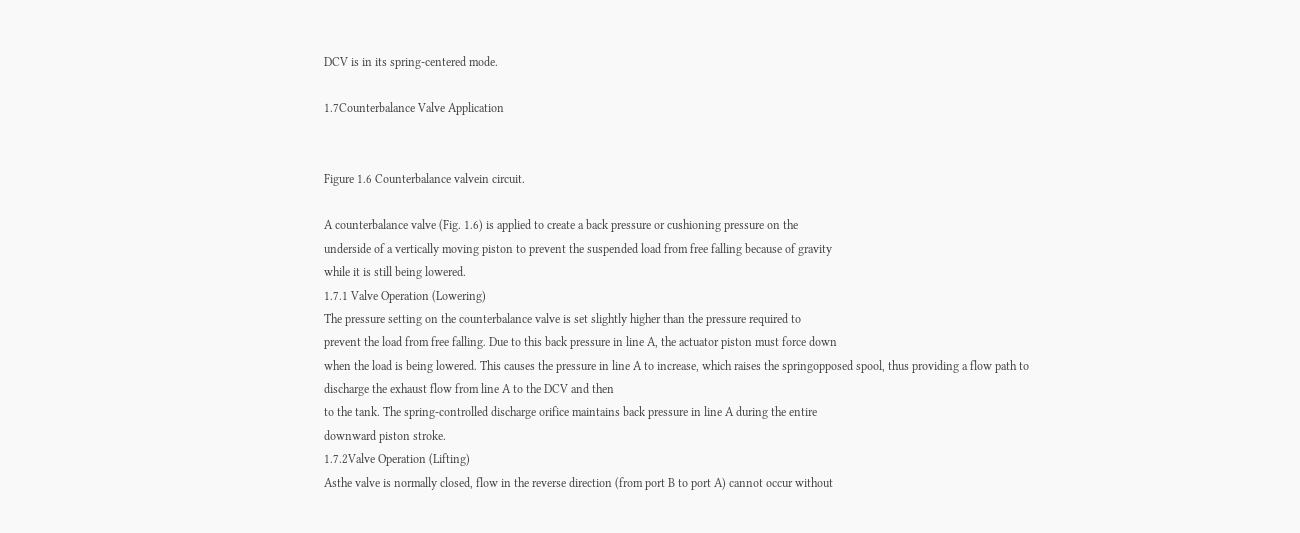DCV is in its spring-centered mode.

1.7Counterbalance Valve Application


Figure 1.6 Counterbalance valvein circuit.

A counterbalance valve (Fig. 1.6) is applied to create a back pressure or cushioning pressure on the
underside of a vertically moving piston to prevent the suspended load from free falling because of gravity
while it is still being lowered.
1.7.1 Valve Operation (Lowering)
The pressure setting on the counterbalance valve is set slightly higher than the pressure required to
prevent the load from free falling. Due to this back pressure in line A, the actuator piston must force down
when the load is being lowered. This causes the pressure in line A to increase, which raises the springopposed spool, thus providing a flow path to discharge the exhaust flow from line A to the DCV and then
to the tank. The spring-controlled discharge orifice maintains back pressure in line A during the entire
downward piston stroke.
1.7.2Valve Operation (Lifting)
Asthe valve is normally closed, flow in the reverse direction (from port B to port A) cannot occur without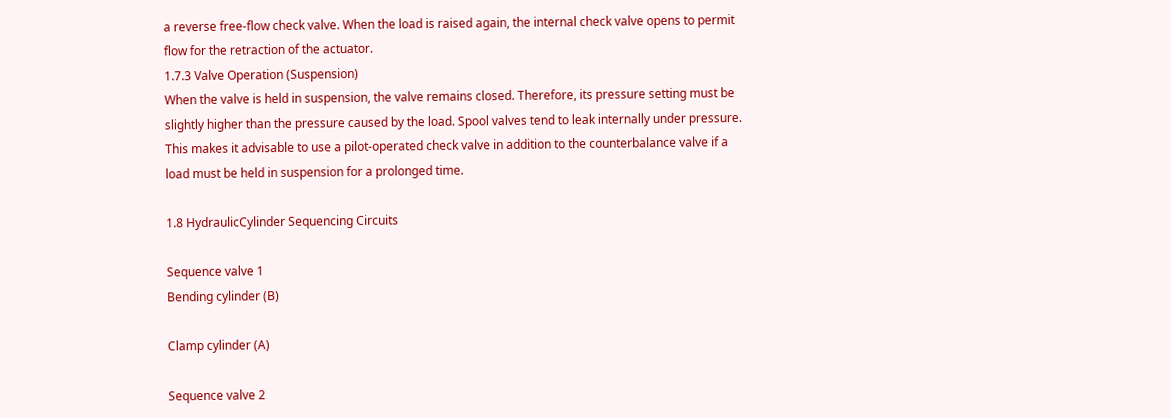a reverse free-flow check valve. When the load is raised again, the internal check valve opens to permit
flow for the retraction of the actuator.
1.7.3 Valve Operation (Suspension)
When the valve is held in suspension, the valve remains closed. Therefore, its pressure setting must be
slightly higher than the pressure caused by the load. Spool valves tend to leak internally under pressure.
This makes it advisable to use a pilot-operated check valve in addition to the counterbalance valve if a
load must be held in suspension for a prolonged time.

1.8 HydraulicCylinder Sequencing Circuits

Sequence valve 1
Bending cylinder (B)

Clamp cylinder (A)

Sequence valve 2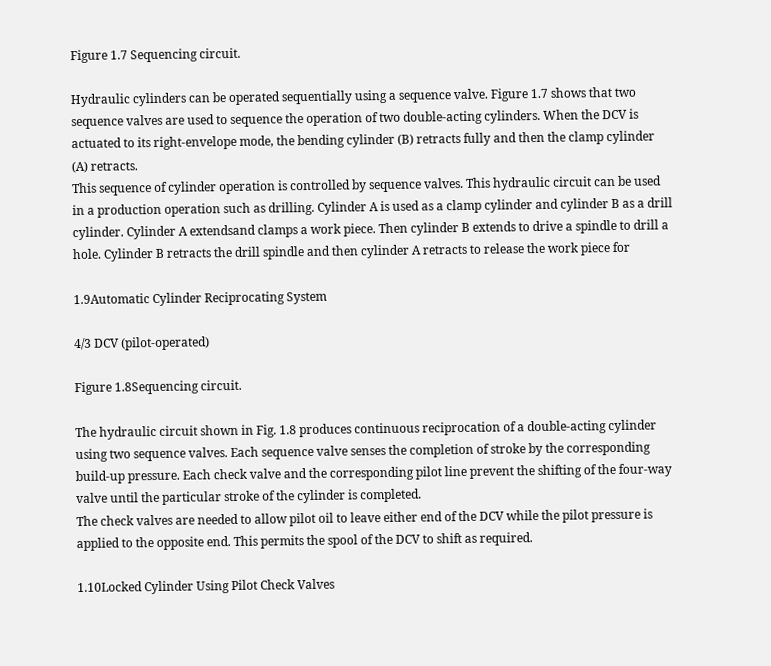Figure 1.7 Sequencing circuit.

Hydraulic cylinders can be operated sequentially using a sequence valve. Figure 1.7 shows that two
sequence valves are used to sequence the operation of two double-acting cylinders. When the DCV is
actuated to its right-envelope mode, the bending cylinder (B) retracts fully and then the clamp cylinder
(A) retracts.
This sequence of cylinder operation is controlled by sequence valves. This hydraulic circuit can be used
in a production operation such as drilling. Cylinder A is used as a clamp cylinder and cylinder B as a drill
cylinder. Cylinder A extendsand clamps a work piece. Then cylinder B extends to drive a spindle to drill a
hole. Cylinder B retracts the drill spindle and then cylinder A retracts to release the work piece for

1.9Automatic Cylinder Reciprocating System

4/3 DCV (pilot-operated)

Figure 1.8Sequencing circuit.

The hydraulic circuit shown in Fig. 1.8 produces continuous reciprocation of a double-acting cylinder
using two sequence valves. Each sequence valve senses the completion of stroke by the corresponding
build-up pressure. Each check valve and the corresponding pilot line prevent the shifting of the four-way
valve until the particular stroke of the cylinder is completed.
The check valves are needed to allow pilot oil to leave either end of the DCV while the pilot pressure is
applied to the opposite end. This permits the spool of the DCV to shift as required.

1.10Locked Cylinder Using Pilot Check Valves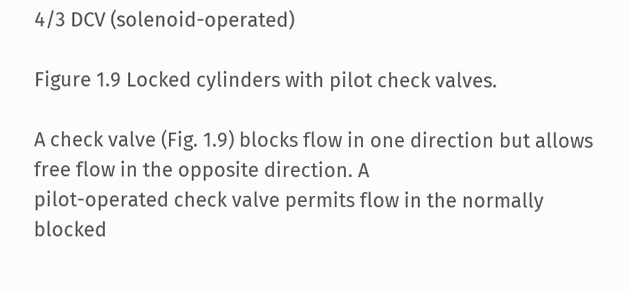4/3 DCV (solenoid-operated)

Figure 1.9 Locked cylinders with pilot check valves.

A check valve (Fig. 1.9) blocks flow in one direction but allows free flow in the opposite direction. A
pilot-operated check valve permits flow in the normally blocked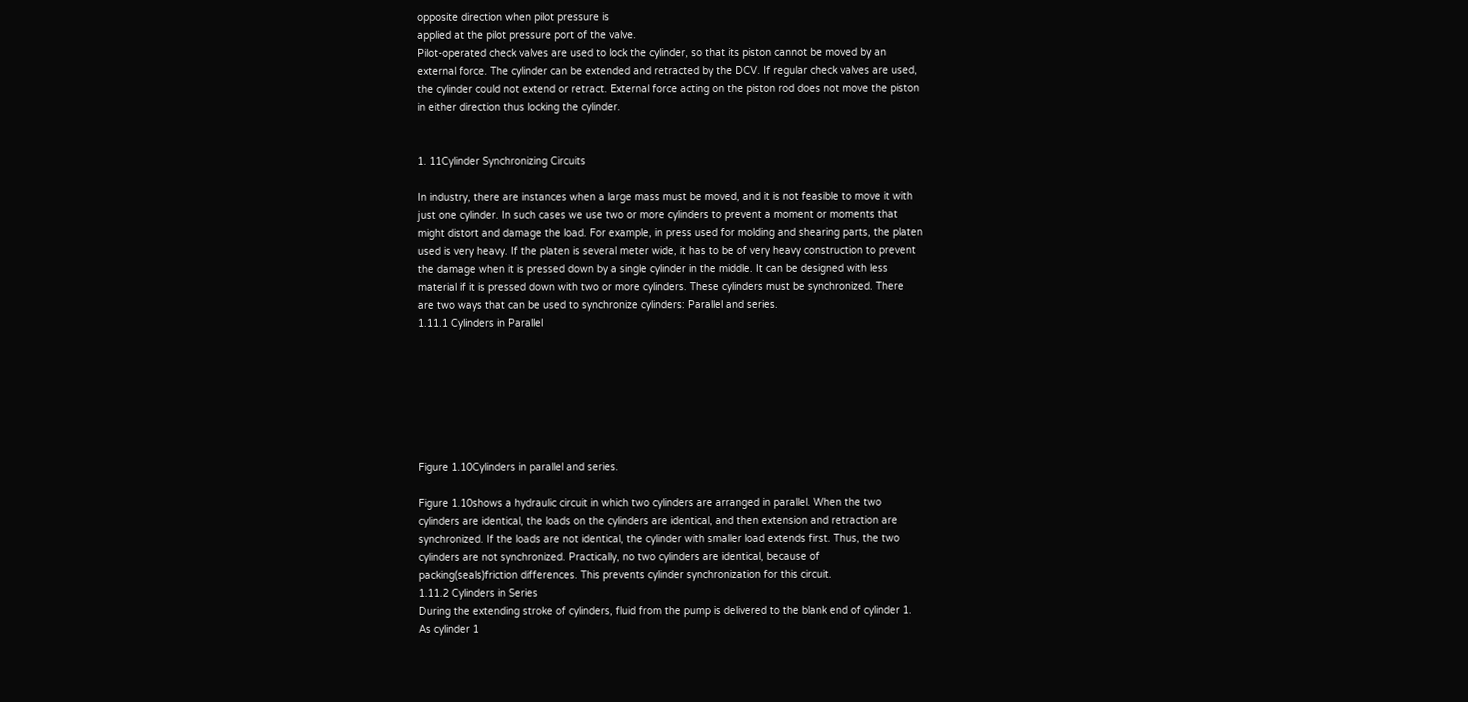opposite direction when pilot pressure is
applied at the pilot pressure port of the valve.
Pilot-operated check valves are used to lock the cylinder, so that its piston cannot be moved by an
external force. The cylinder can be extended and retracted by the DCV. If regular check valves are used,
the cylinder could not extend or retract. External force acting on the piston rod does not move the piston
in either direction thus locking the cylinder.


1. 11Cylinder Synchronizing Circuits

In industry, there are instances when a large mass must be moved, and it is not feasible to move it with
just one cylinder. In such cases we use two or more cylinders to prevent a moment or moments that
might distort and damage the load. For example, in press used for molding and shearing parts, the platen
used is very heavy. If the platen is several meter wide, it has to be of very heavy construction to prevent
the damage when it is pressed down by a single cylinder in the middle. It can be designed with less
material if it is pressed down with two or more cylinders. These cylinders must be synchronized. There
are two ways that can be used to synchronize cylinders: Parallel and series.
1.11.1 Cylinders in Parallel







Figure 1.10Cylinders in parallel and series.

Figure 1.10shows a hydraulic circuit in which two cylinders are arranged in parallel. When the two
cylinders are identical, the loads on the cylinders are identical, and then extension and retraction are
synchronized. If the loads are not identical, the cylinder with smaller load extends first. Thus, the two
cylinders are not synchronized. Practically, no two cylinders are identical, because of
packing(seals)friction differences. This prevents cylinder synchronization for this circuit.
1.11.2 Cylinders in Series
During the extending stroke of cylinders, fluid from the pump is delivered to the blank end of cylinder 1.
As cylinder 1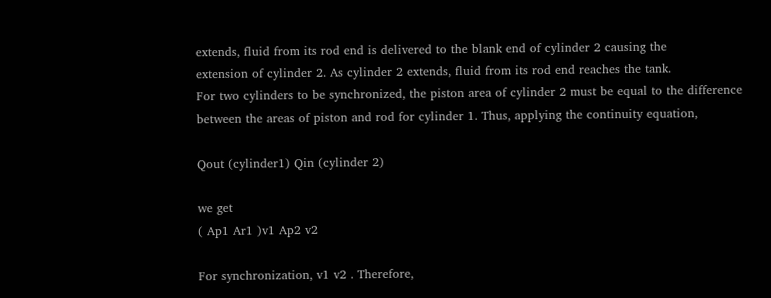extends, fluid from its rod end is delivered to the blank end of cylinder 2 causing the
extension of cylinder 2. As cylinder 2 extends, fluid from its rod end reaches the tank.
For two cylinders to be synchronized, the piston area of cylinder 2 must be equal to the difference
between the areas of piston and rod for cylinder 1. Thus, applying the continuity equation,

Qout (cylinder1) Qin (cylinder 2)

we get
( Ap1 Ar1 )v1 Ap2 v2

For synchronization, v1 v2 . Therefore,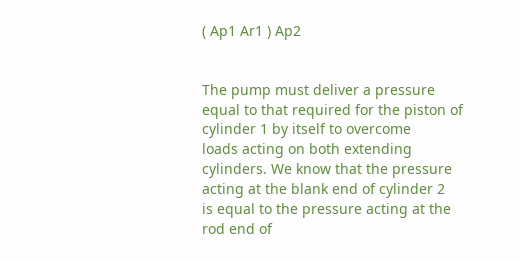( Ap1 Ar1 ) Ap2


The pump must deliver a pressure equal to that required for the piston of cylinder 1 by itself to overcome
loads acting on both extending cylinders. We know that the pressure acting at the blank end of cylinder 2
is equal to the pressure acting at the rod end of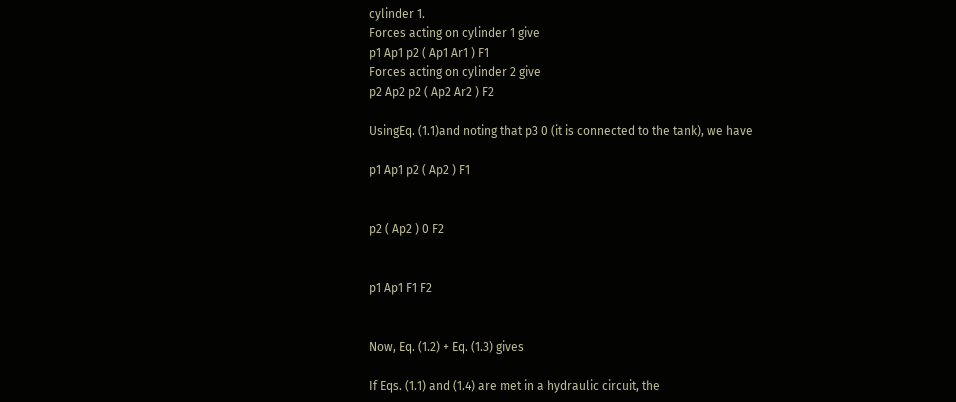cylinder 1.
Forces acting on cylinder 1 give
p1 Ap1 p2 ( Ap1 Ar1 ) F1
Forces acting on cylinder 2 give
p2 Ap2 p2 ( Ap2 Ar2 ) F2

UsingEq. (1.1)and noting that p3 0 (it is connected to the tank), we have

p1 Ap1 p2 ( Ap2 ) F1


p2 ( Ap2 ) 0 F2


p1 Ap1 F1 F2


Now, Eq. (1.2) + Eq. (1.3) gives

If Eqs. (1.1) and (1.4) are met in a hydraulic circuit, the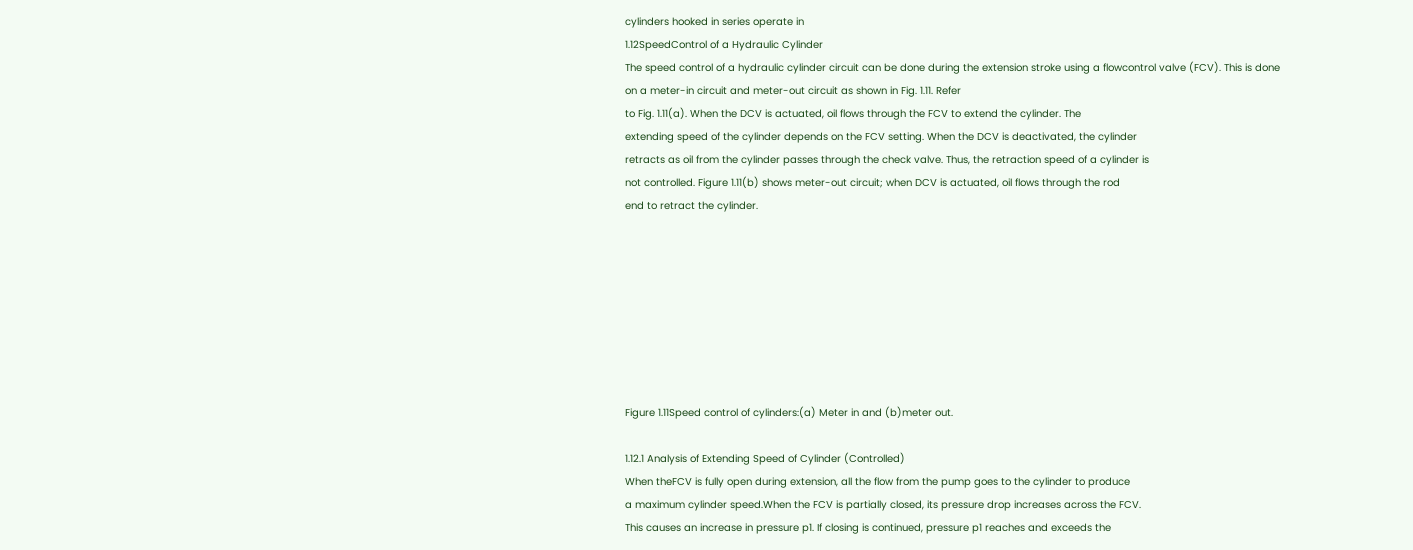cylinders hooked in series operate in
1.12SpeedControl of a Hydraulic Cylinder
The speed control of a hydraulic cylinder circuit can be done during the extension stroke using a flowcontrol valve (FCV). This is done on a meter-in circuit and meter-out circuit as shown in Fig. 1.11. Refer
to Fig. 1.11(a). When the DCV is actuated, oil flows through the FCV to extend the cylinder. The
extending speed of the cylinder depends on the FCV setting. When the DCV is deactivated, the cylinder
retracts as oil from the cylinder passes through the check valve. Thus, the retraction speed of a cylinder is
not controlled. Figure 1.11(b) shows meter-out circuit; when DCV is actuated, oil flows through the rod
end to retract the cylinder.








Figure 1.11Speed control of cylinders:(a) Meter in and (b)meter out.

1.12.1 Analysis of Extending Speed of Cylinder (Controlled)
When theFCV is fully open during extension, all the flow from the pump goes to the cylinder to produce
a maximum cylinder speed.When the FCV is partially closed, its pressure drop increases across the FCV.
This causes an increase in pressure p1. If closing is continued, pressure p1 reaches and exceeds the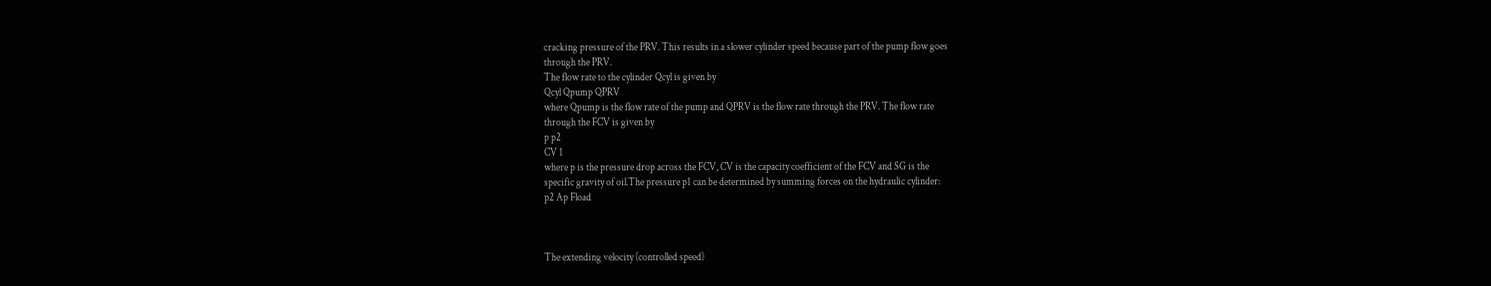cracking pressure of the PRV. This results in a slower cylinder speed because part of the pump flow goes
through the PRV.
The flow rate to the cylinder Qcyl is given by
Qcyl Qpump QPRV
where Qpump is the flow rate of the pump and QPRV is the flow rate through the PRV. The flow rate
through the FCV is given by
p p2
CV 1
where p is the pressure drop across the FCV, CV is the capacity coefficient of the FCV and SG is the
specific gravity of oil.The pressure p1 can be determined by summing forces on the hydraulic cylinder:
p2 Ap Fload



The extending velocity (controlled speed)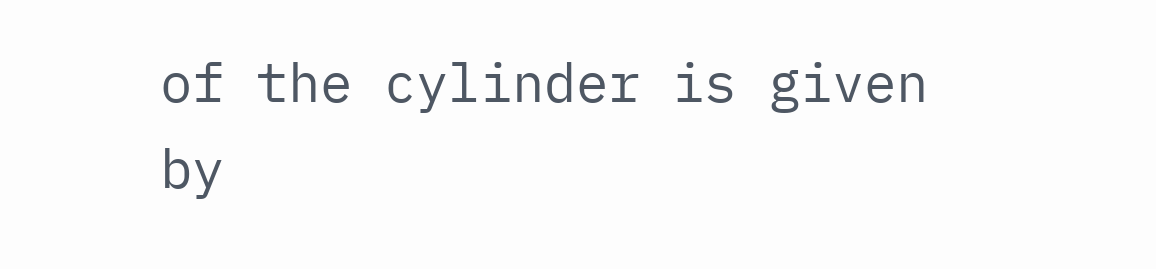of the cylinder is given by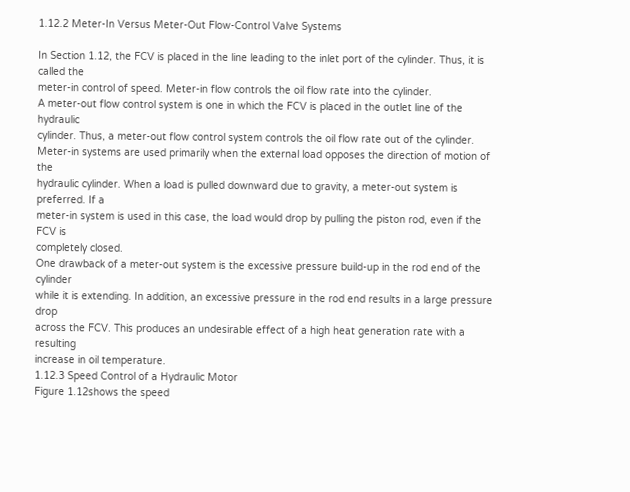1.12.2 Meter-In Versus Meter-Out Flow-Control Valve Systems

In Section 1.12, the FCV is placed in the line leading to the inlet port of the cylinder. Thus, it is called the
meter-in control of speed. Meter-in flow controls the oil flow rate into the cylinder.
A meter-out flow control system is one in which the FCV is placed in the outlet line of the hydraulic
cylinder. Thus, a meter-out flow control system controls the oil flow rate out of the cylinder.
Meter-in systems are used primarily when the external load opposes the direction of motion of the
hydraulic cylinder. When a load is pulled downward due to gravity, a meter-out system is preferred. If a
meter-in system is used in this case, the load would drop by pulling the piston rod, even if the FCV is
completely closed.
One drawback of a meter-out system is the excessive pressure build-up in the rod end of the cylinder
while it is extending. In addition, an excessive pressure in the rod end results in a large pressure drop
across the FCV. This produces an undesirable effect of a high heat generation rate with a resulting
increase in oil temperature.
1.12.3 Speed Control of a Hydraulic Motor
Figure 1.12shows the speed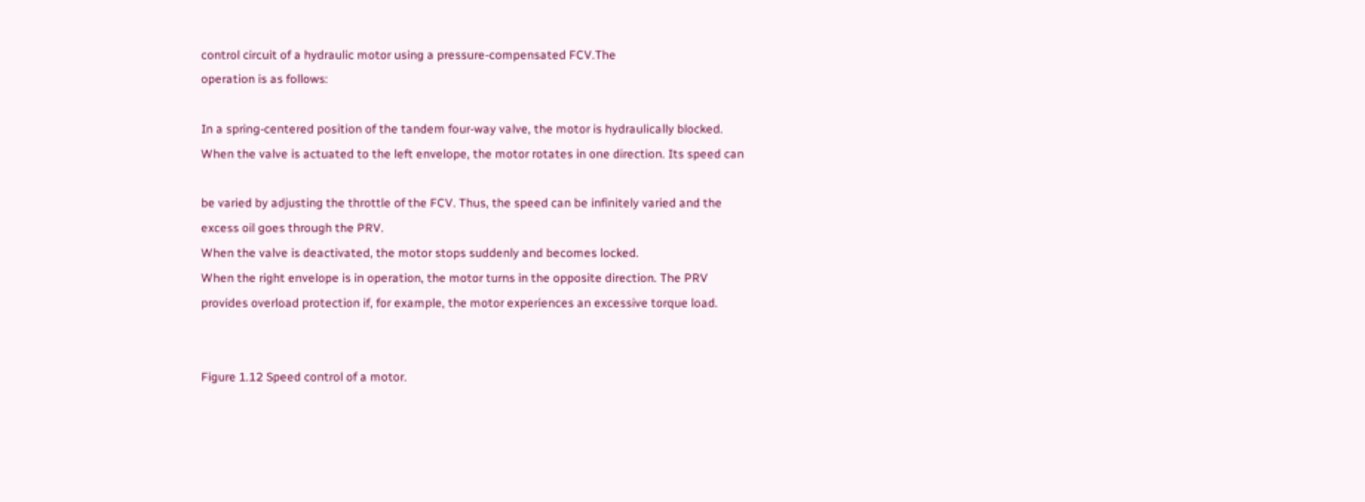control circuit of a hydraulic motor using a pressure-compensated FCV.The
operation is as follows:

In a spring-centered position of the tandem four-way valve, the motor is hydraulically blocked.
When the valve is actuated to the left envelope, the motor rotates in one direction. Its speed can

be varied by adjusting the throttle of the FCV. Thus, the speed can be infinitely varied and the
excess oil goes through the PRV.
When the valve is deactivated, the motor stops suddenly and becomes locked.
When the right envelope is in operation, the motor turns in the opposite direction. The PRV
provides overload protection if, for example, the motor experiences an excessive torque load.


Figure 1.12 Speed control of a motor.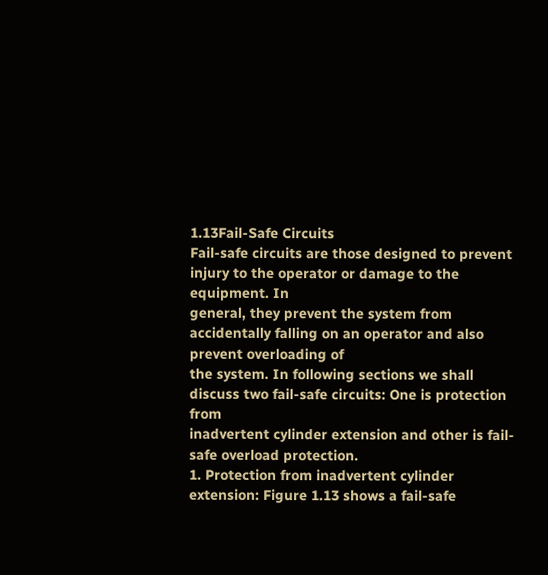1.13Fail-Safe Circuits
Fail-safe circuits are those designed to prevent injury to the operator or damage to the equipment. In
general, they prevent the system from accidentally falling on an operator and also prevent overloading of
the system. In following sections we shall discuss two fail-safe circuits: One is protection from
inadvertent cylinder extension and other is fail-safe overload protection.
1. Protection from inadvertent cylinder extension: Figure 1.13 shows a fail-safe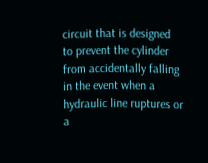circuit that is designed
to prevent the cylinder from accidentally falling in the event when a hydraulic line ruptures or a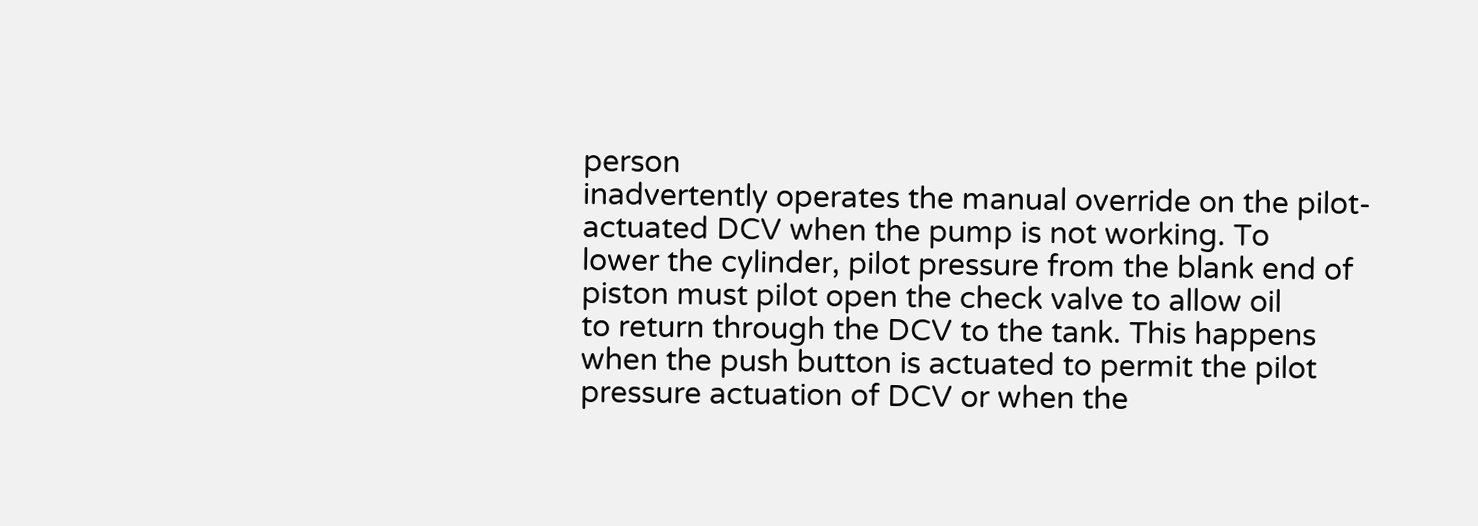person
inadvertently operates the manual override on the pilot-actuated DCV when the pump is not working. To
lower the cylinder, pilot pressure from the blank end of piston must pilot open the check valve to allow oil
to return through the DCV to the tank. This happens when the push button is actuated to permit the pilot
pressure actuation of DCV or when the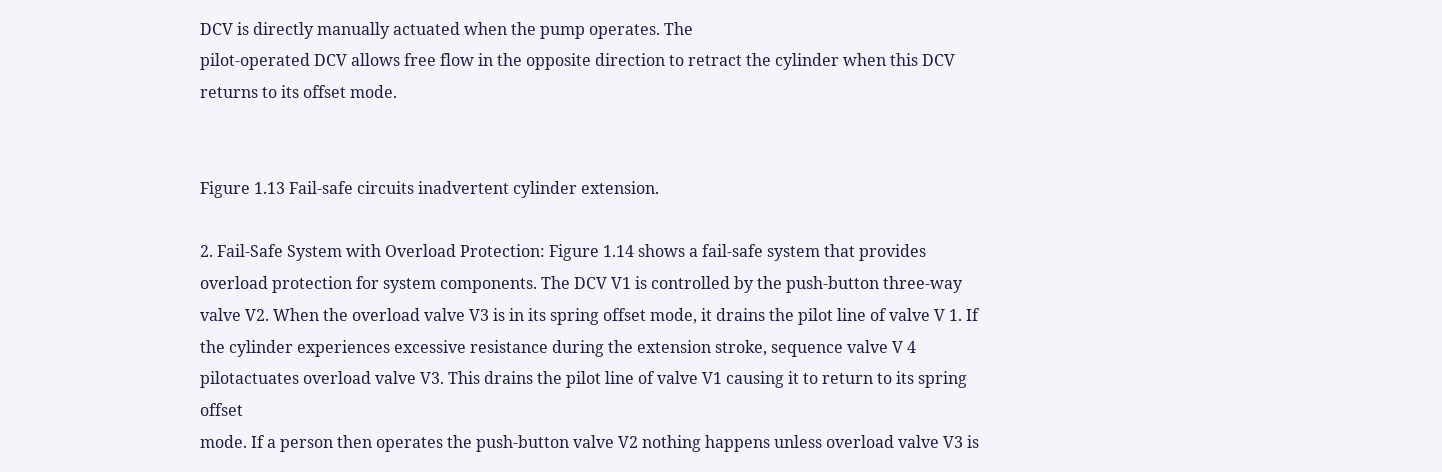DCV is directly manually actuated when the pump operates. The
pilot-operated DCV allows free flow in the opposite direction to retract the cylinder when this DCV
returns to its offset mode.


Figure 1.13 Fail-safe circuits inadvertent cylinder extension.

2. Fail-Safe System with Overload Protection: Figure 1.14 shows a fail-safe system that provides
overload protection for system components. The DCV V1 is controlled by the push-button three-way
valve V2. When the overload valve V3 is in its spring offset mode, it drains the pilot line of valve V 1. If
the cylinder experiences excessive resistance during the extension stroke, sequence valve V 4 pilotactuates overload valve V3. This drains the pilot line of valve V1 causing it to return to its spring offset
mode. If a person then operates the push-button valve V2 nothing happens unless overload valve V3 is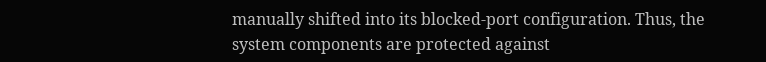manually shifted into its blocked-port configuration. Thus, the system components are protected against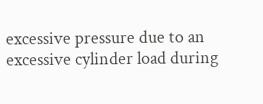excessive pressure due to an excessive cylinder load during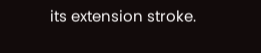its extension stroke.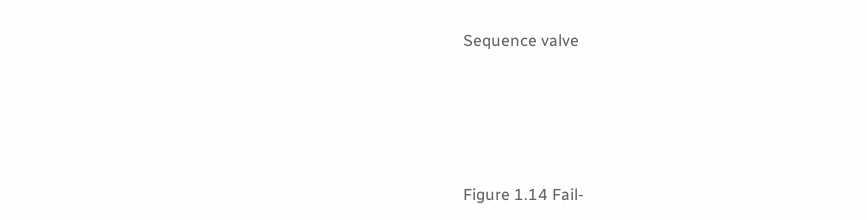Sequence valve




Figure 1.14 Fail-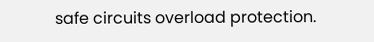safe circuits overload protection.